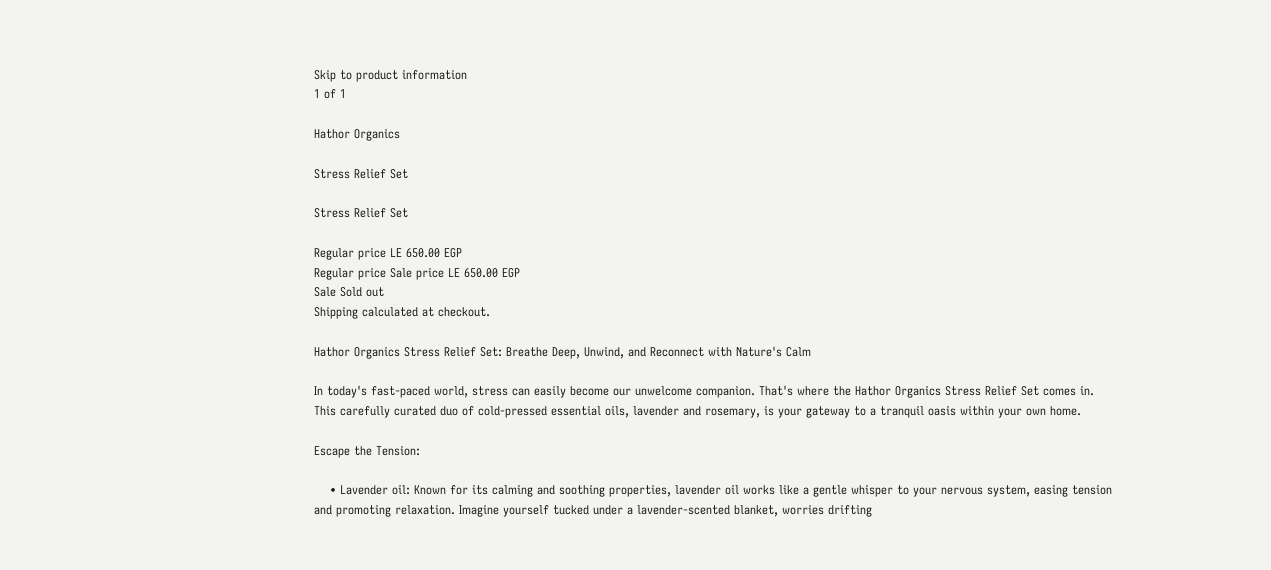Skip to product information
1 of 1

Hathor Organics

Stress Relief Set

Stress Relief Set

Regular price LE 650.00 EGP
Regular price Sale price LE 650.00 EGP
Sale Sold out
Shipping calculated at checkout.

Hathor Organics Stress Relief Set: Breathe Deep, Unwind, and Reconnect with Nature's Calm

In today's fast-paced world, stress can easily become our unwelcome companion. That's where the Hathor Organics Stress Relief Set comes in. This carefully curated duo of cold-pressed essential oils, lavender and rosemary, is your gateway to a tranquil oasis within your own home.

Escape the Tension:

    • Lavender oil: Known for its calming and soothing properties, lavender oil works like a gentle whisper to your nervous system, easing tension and promoting relaxation. Imagine yourself tucked under a lavender-scented blanket, worries drifting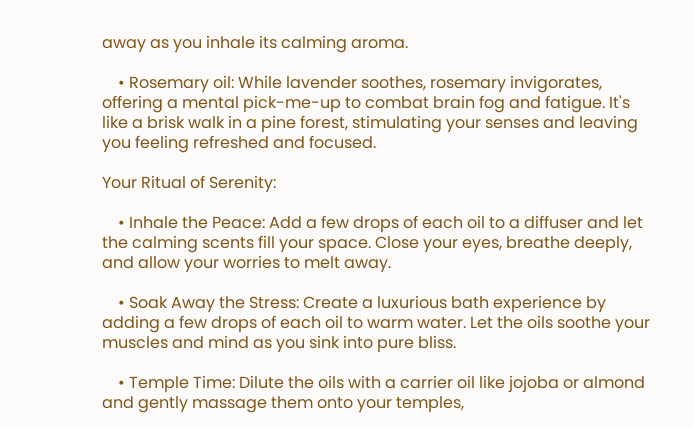away as you inhale its calming aroma.

    • Rosemary oil: While lavender soothes, rosemary invigorates, offering a mental pick-me-up to combat brain fog and fatigue. It's like a brisk walk in a pine forest, stimulating your senses and leaving you feeling refreshed and focused.

Your Ritual of Serenity:

    • Inhale the Peace: Add a few drops of each oil to a diffuser and let the calming scents fill your space. Close your eyes, breathe deeply, and allow your worries to melt away.

    • Soak Away the Stress: Create a luxurious bath experience by adding a few drops of each oil to warm water. Let the oils soothe your muscles and mind as you sink into pure bliss.

    • Temple Time: Dilute the oils with a carrier oil like jojoba or almond and gently massage them onto your temples,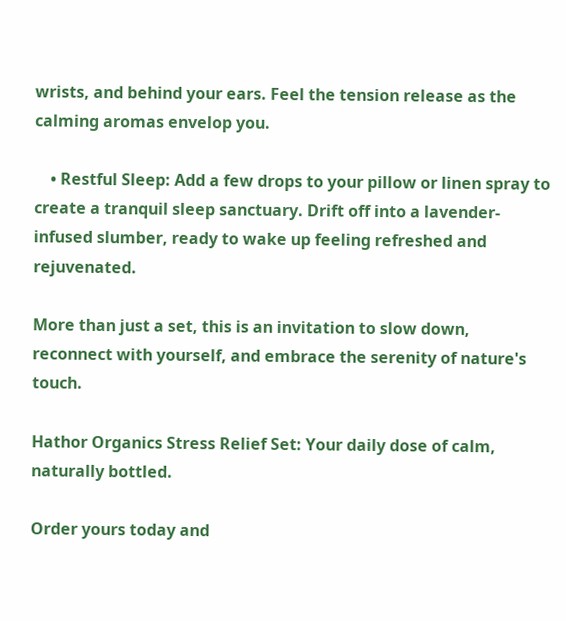wrists, and behind your ears. Feel the tension release as the calming aromas envelop you.

    • Restful Sleep: Add a few drops to your pillow or linen spray to create a tranquil sleep sanctuary. Drift off into a lavender-infused slumber, ready to wake up feeling refreshed and rejuvenated.

More than just a set, this is an invitation to slow down, reconnect with yourself, and embrace the serenity of nature's touch.

Hathor Organics Stress Relief Set: Your daily dose of calm, naturally bottled.

Order yours today and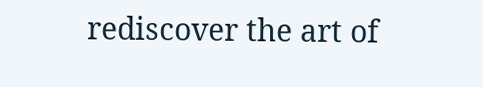rediscover the art of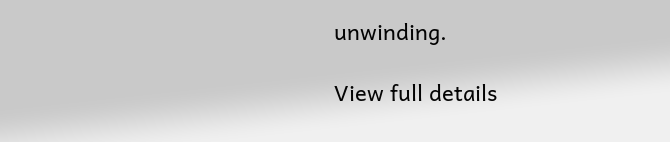unwinding.

View full details